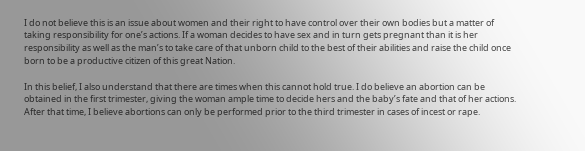I do not believe this is an issue about women and their right to have control over their own bodies but a matter of taking responsibility for one’s actions. If a woman decides to have sex and in turn gets pregnant than it is her responsibility as well as the man’s to take care of that unborn child to the best of their abilities and raise the child once born to be a productive citizen of this great Nation.

In this belief, I also understand that there are times when this cannot hold true. I do believe an abortion can be obtained in the first trimester, giving the woman ample time to decide hers and the baby’s fate and that of her actions. After that time, I believe abortions can only be performed prior to the third trimester in cases of incest or rape.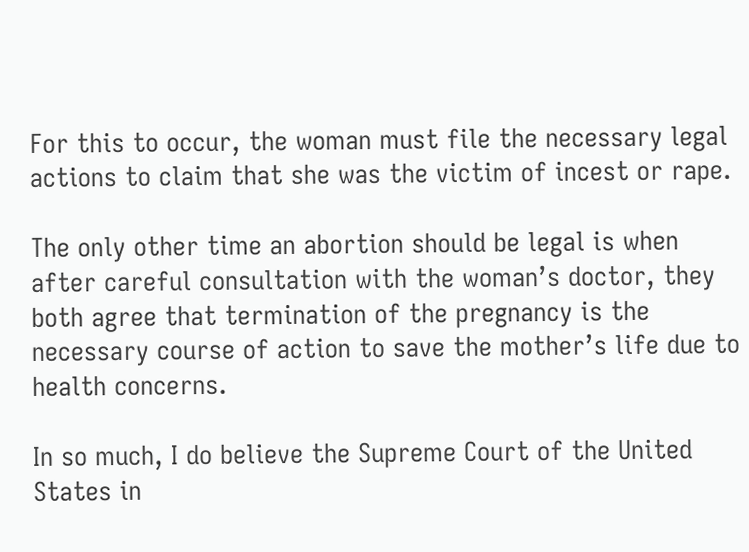For this to occur, the woman must file the necessary legal actions to claim that she was the victim of incest or rape.

The only other time an abortion should be legal is when after careful consultation with the woman’s doctor, they both agree that termination of the pregnancy is the necessary course of action to save the mother’s life due to health concerns.

In so much, I do believe the Supreme Court of the United States in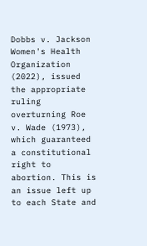Dobbs v. Jackson Women's Health Organization (2022), issued the appropriate ruling overturning Roe v. Wade (1973), which guaranteed a constitutional right to abortion. This is an issue left up to each State and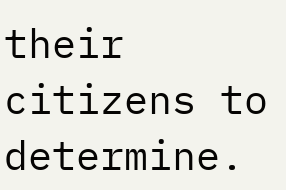their citizens to determine.